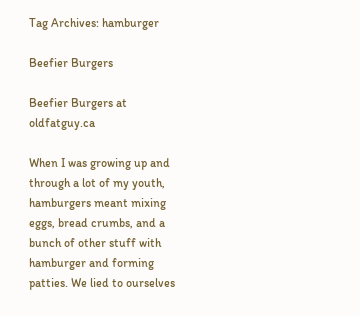Tag Archives: hamburger

Beefier Burgers

Beefier Burgers at oldfatguy.ca

When I was growing up and through a lot of my youth, hamburgers meant mixing eggs, bread crumbs, and a bunch of other stuff with hamburger and forming patties. We lied to ourselves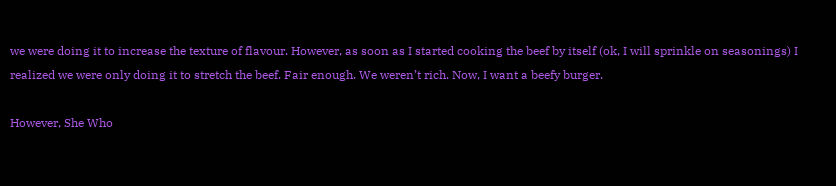we were doing it to increase the texture of flavour. However, as soon as I started cooking the beef by itself (ok, I will sprinkle on seasonings) I realized we were only doing it to stretch the beef. Fair enough. We weren’t rich. Now, I want a beefy burger.

However, She Who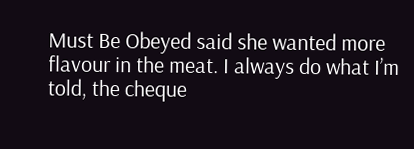Must Be Obeyed said she wanted more flavour in the meat. I always do what I’m told, the cheque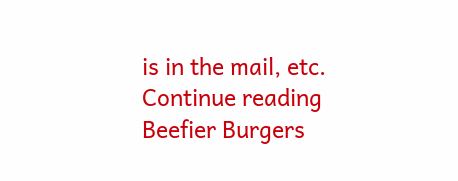is in the mail, etc. Continue reading Beefier Burgers